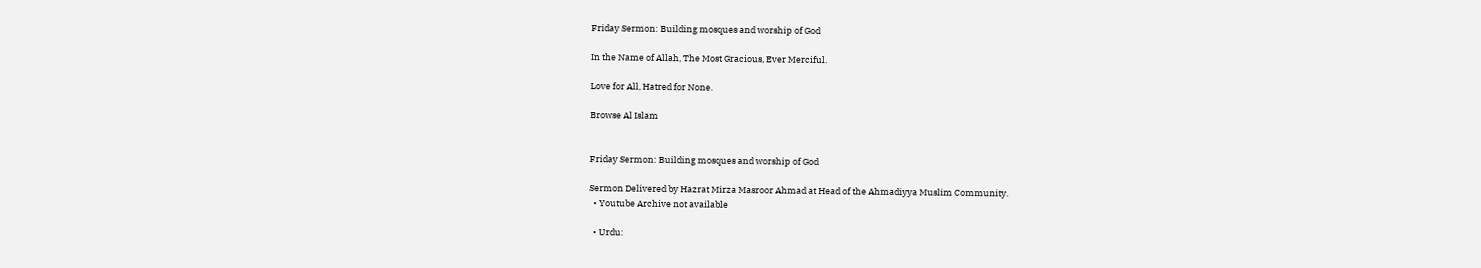Friday Sermon: Building mosques and worship of God

In the Name of Allah, The Most Gracious, Ever Merciful.

Love for All, Hatred for None.

Browse Al Islam


Friday Sermon: Building mosques and worship of God

Sermon Delivered by Hazrat Mirza Masroor Ahmad at Head of the Ahmadiyya Muslim Community.
  • Youtube Archive not available

  • Urdu: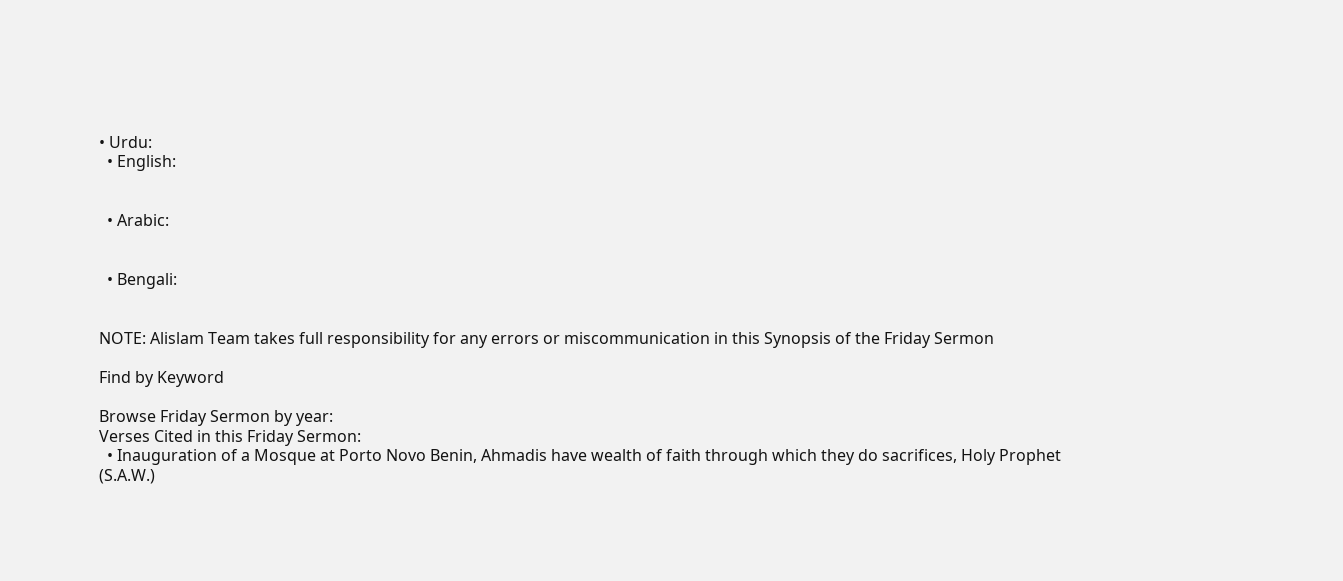• Urdu:
  • English:


  • Arabic:


  • Bengali:


NOTE: Alislam Team takes full responsibility for any errors or miscommunication in this Synopsis of the Friday Sermon

Find by Keyword

Browse Friday Sermon by year:
Verses Cited in this Friday Sermon:
  • Inauguration of a Mosque at Porto Novo Benin, Ahmadis have wealth of faith through which they do sacrifices, Holy Prophet (S.A.W.)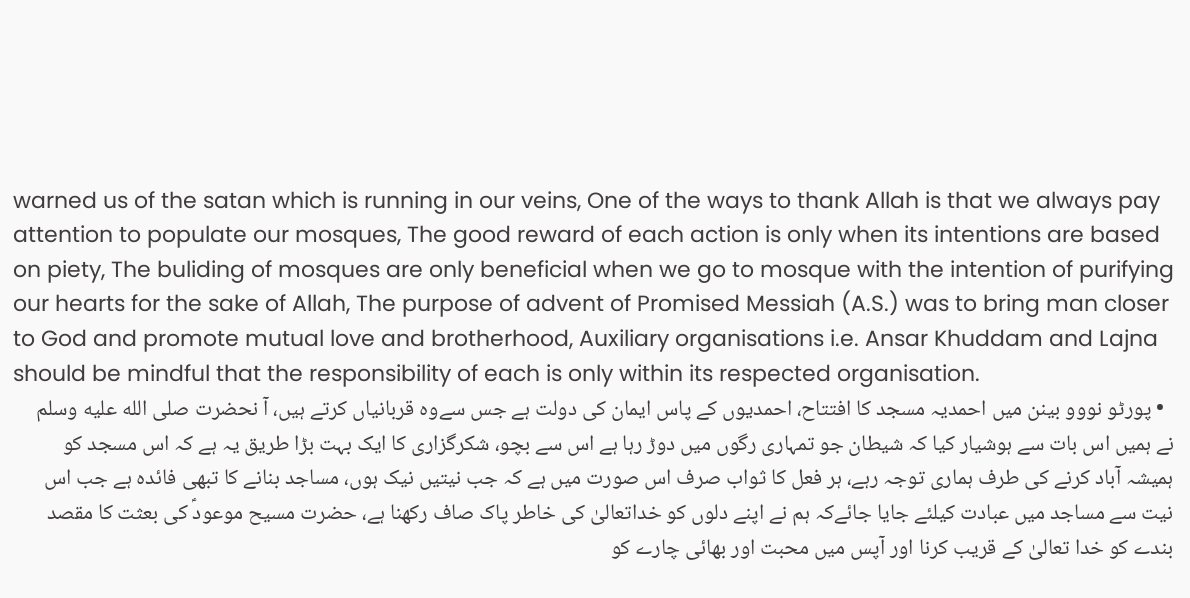warned us of the satan which is running in our veins, One of the ways to thank Allah is that we always pay attention to populate our mosques, The good reward of each action is only when its intentions are based on piety, The buliding of mosques are only beneficial when we go to mosque with the intention of purifying our hearts for the sake of Allah, The purpose of advent of Promised Messiah (A.S.) was to bring man closer to God and promote mutual love and brotherhood, Auxiliary organisations i.e. Ansar Khuddam and Lajna should be mindful that the responsibility of each is only within its respected organisation.
  • پورٹو نووو بینن میں احمدیہ مسجد کا افتتاح، احمدیوں کے پاس ایمان کی دولت ہے جس سےوہ قربانیاں کرتے ہیں، آ نحضرت صلى الله عليه وسلم نے ہمیں اس بات سے ہوشیار کیا کہ شیطان جو تمہاری رگوں میں دوڑ رہا ہے اس سے بچو، شکرگزاری کا ایک بہت بڑا طریق یہ ہے کہ اس مسجد کو ہمیشہ آباد کرنے کی طرف ہماری توجہ رہے، ہر فعل کا ثواب صرف اس صورت میں ہے کہ جب نیتیں نیک ہوں، مساجد بنانے کا تبھی فائدہ ہے جب اس نیت سے مساجد میں عبادت کیلئے جایا جائےکہ ہم نے اپنے دلوں کو خداتعالیٰ کی خاطر پاک صاف رکھنا ہے، حضرت مسیح موعودؑ کی بعثت کا مقصد بندے کو خدا تعالیٰ کے قریب کرنا اور آپس میں محبت اور بھائی چارے کو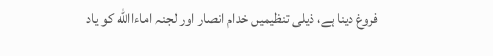فروغ دینا ہے، ذیلی تنظیمیں خدام انصار اور لجنہ اماءاالله کو یاد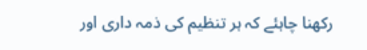رکھنا چاہئے کہ ہر تنظیم کی ذمہ داری اور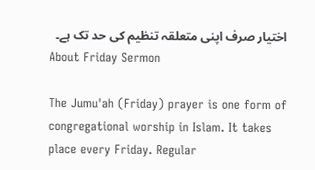اختیار صرف اپنی متعلقہ تنظیم کی حد تک ہے۔
About Friday Sermon

The Jumu'ah (Friday) prayer is one form of congregational worship in Islam. It takes place every Friday. Regular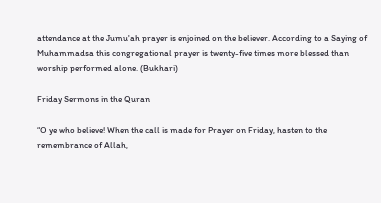attendance at the Jumu'ah prayer is enjoined on the believer. According to a Saying of Muhammadsa this congregational prayer is twenty-five times more blessed than worship performed alone. (Bukhari)

Friday Sermons in the Quran

“O ye who believe! When the call is made for Prayer on Friday, hasten to the remembrance of Allah,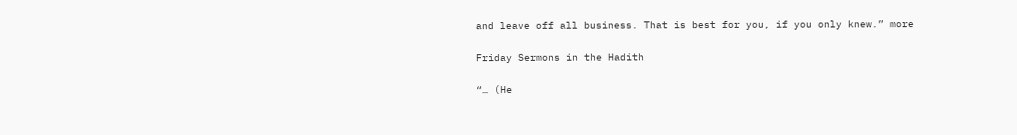and leave off all business. That is best for you, if you only knew.” more

Friday Sermons in the Hadith

“… (He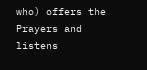who) offers the Prayers and listens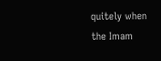quitely when the Imam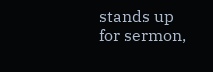stands up for sermon,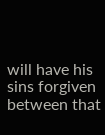will have his sins forgiven between that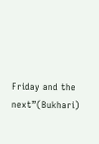Friday and the next”(Bukhari)